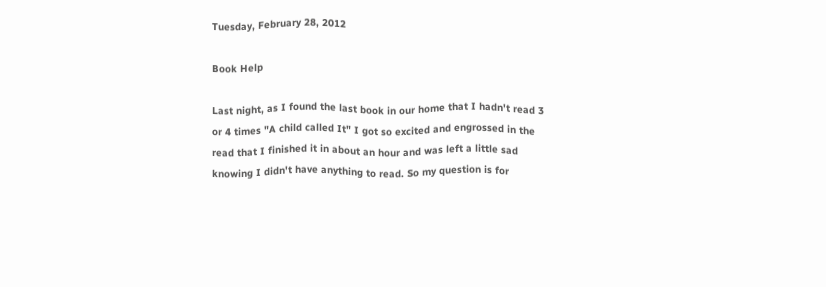Tuesday, February 28, 2012

Book Help

Last night, as I found the last book in our home that I hadn't read 3 or 4 times "A child called It" I got so excited and engrossed in the read that I finished it in about an hour and was left a little sad knowing I didn't have anything to read. So my question is for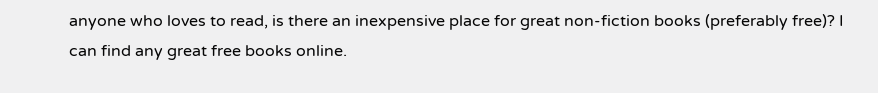anyone who loves to read, is there an inexpensive place for great non-fiction books (preferably free)? I can find any great free books online.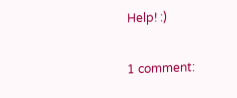Help! :)

1 comment: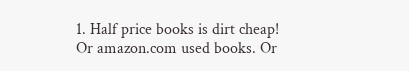1. Half price books is dirt cheap! Or amazon.com used books. Or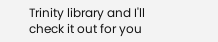Trinity library and I'll check it out for you